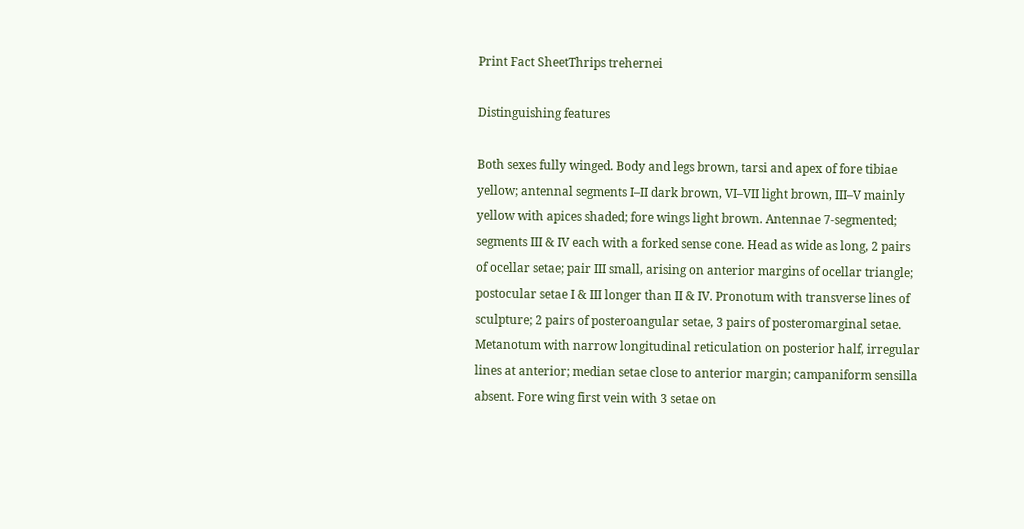Print Fact SheetThrips trehernei

Distinguishing features

Both sexes fully winged. Body and legs brown, tarsi and apex of fore tibiae yellow; antennal segments I–II dark brown, VI–VII light brown, III–V mainly yellow with apices shaded; fore wings light brown. Antennae 7-segmented; segments III & IV each with a forked sense cone. Head as wide as long, 2 pairs of ocellar setae; pair III small, arising on anterior margins of ocellar triangle; postocular setae I & III longer than II & IV. Pronotum with transverse lines of sculpture; 2 pairs of posteroangular setae, 3 pairs of posteromarginal setae. Metanotum with narrow longitudinal reticulation on posterior half, irregular lines at anterior; median setae close to anterior margin; campaniform sensilla absent. Fore wing first vein with 3 setae on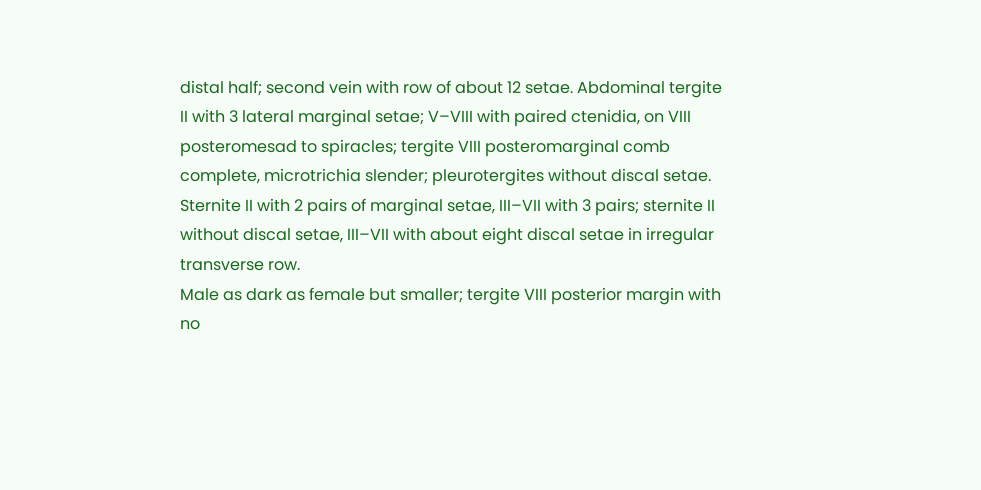distal half; second vein with row of about 12 setae. Abdominal tergite II with 3 lateral marginal setae; V–VIII with paired ctenidia, on VIII posteromesad to spiracles; tergite VIII posteromarginal comb complete, microtrichia slender; pleurotergites without discal setae. Sternite II with 2 pairs of marginal setae, III–VII with 3 pairs; sternite II without discal setae, III–VII with about eight discal setae in irregular transverse row.
Male as dark as female but smaller; tergite VIII posterior margin with no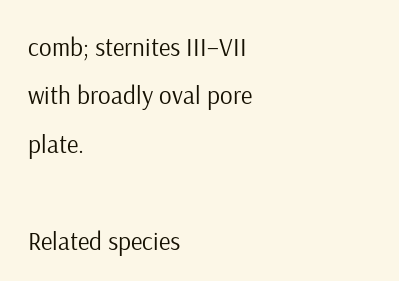comb; sternites III–VII with broadly oval pore plate.

Related species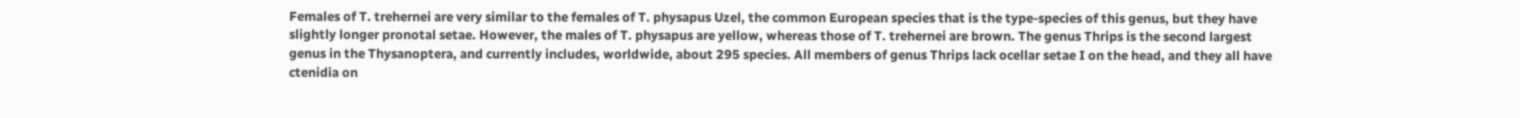Females of T. trehernei are very similar to the females of T. physapus Uzel, the common European species that is the type-species of this genus, but they have slightly longer pronotal setae. However, the males of T. physapus are yellow, whereas those of T. trehernei are brown. The genus Thrips is the second largest genus in the Thysanoptera, and currently includes, worldwide, about 295 species. All members of genus Thrips lack ocellar setae I on the head, and they all have ctenidia on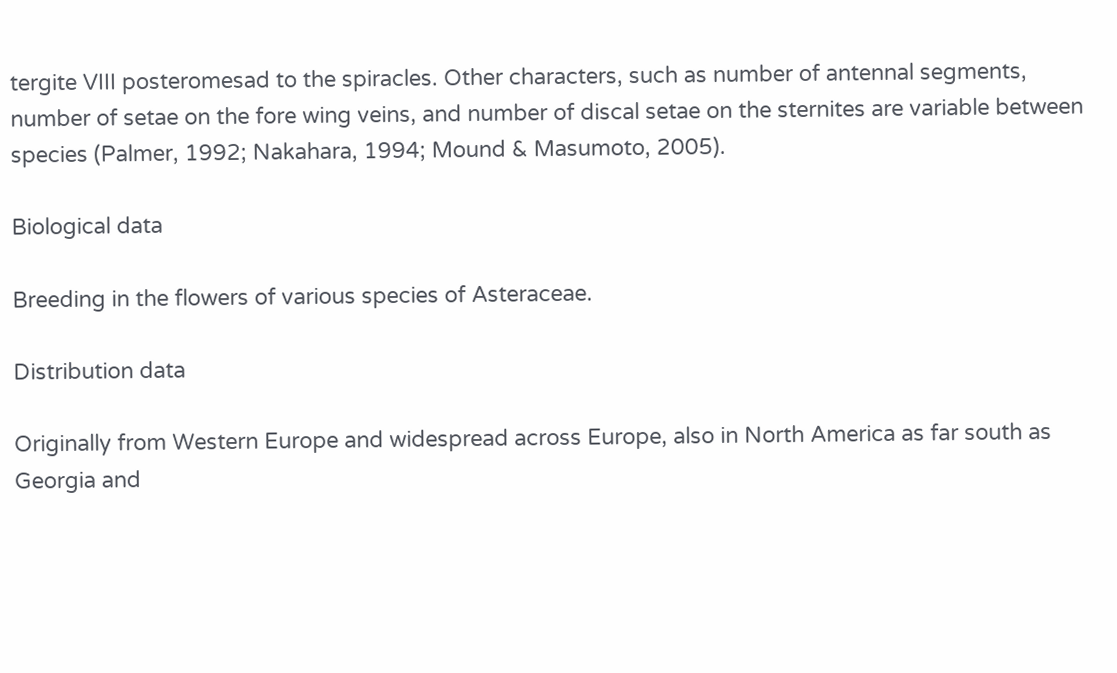tergite VIII posteromesad to the spiracles. Other characters, such as number of antennal segments, number of setae on the fore wing veins, and number of discal setae on the sternites are variable between species (Palmer, 1992; Nakahara, 1994; Mound & Masumoto, 2005).

Biological data

Breeding in the flowers of various species of Asteraceae.

Distribution data

Originally from Western Europe and widespread across Europe, also in North America as far south as Georgia and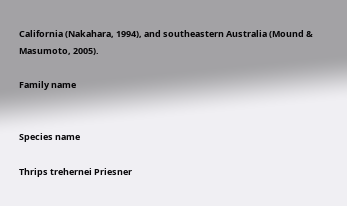California (Nakahara, 1994), and southeastern Australia (Mound & Masumoto, 2005).

Family name


Species name

Thrips trehernei Priesner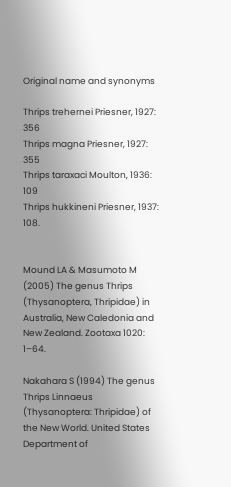Original name and synonyms

Thrips trehernei Priesner, 1927: 356
Thrips magna Priesner, 1927: 355
Thrips taraxaci Moulton, 1936: 109
Thrips hukkineni Priesner, 1937: 108.


Mound LA & Masumoto M (2005) The genus Thrips (Thysanoptera, Thripidae) in Australia, New Caledonia and New Zealand. Zootaxa 1020: 1–64.

Nakahara S (1994) The genus Thrips Linnaeus (Thysanoptera: Thripidae) of the New World. United States Department of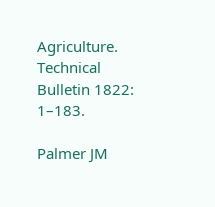Agriculture. Technical Bulletin 1822: 1–183.

Palmer JM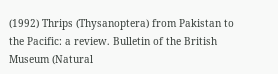(1992) Thrips (Thysanoptera) from Pakistan to the Pacific: a review. Bulletin of the British Museum (Natural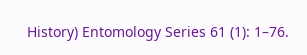History) Entomology Series 61 (1): 1–76.